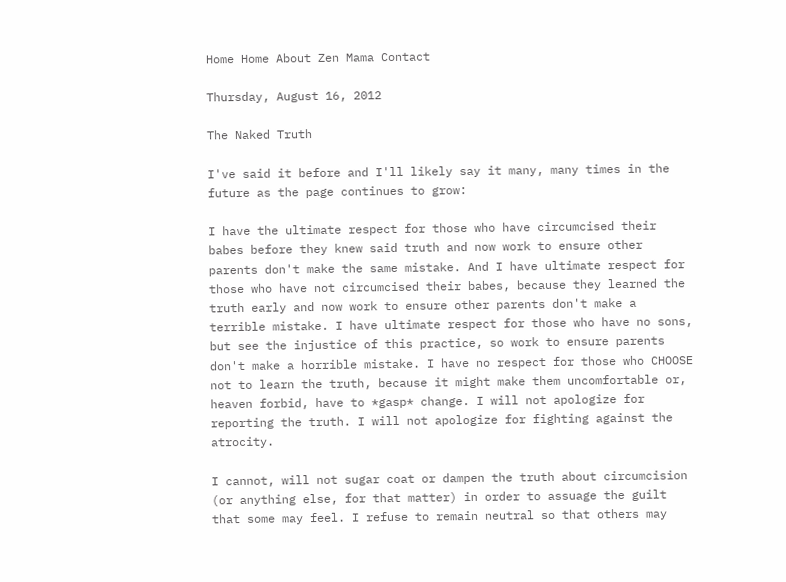Home Home About Zen Mama Contact

Thursday, August 16, 2012

The Naked Truth

I've said it before and I'll likely say it many, many times in the future as the page continues to grow:

I have the ultimate respect for those who have circumcised their babes before they knew said truth and now work to ensure other parents don't make the same mistake. And I have ultimate respect for those who have not circumcised their babes, because they learned the truth early and now work to ensure other parents don't make a terrible mistake. I have ultimate respect for those who have no sons, but see the injustice of this practice, so work to ensure parents don't make a horrible mistake. I have no respect for those who CHOOSE not to learn the truth, because it might make them uncomfortable or, heaven forbid, have to *gasp* change. I will not apologize for reporting the truth. I will not apologize for fighting against the atrocity.

I cannot, will not sugar coat or dampen the truth about circumcision (or anything else, for that matter) in order to assuage the guilt that some may feel. I refuse to remain neutral so that others may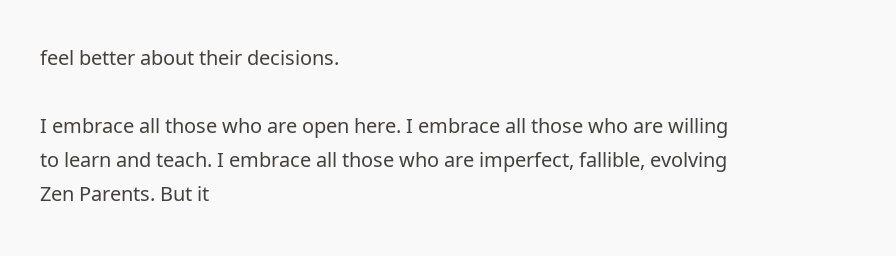feel better about their decisions.

I embrace all those who are open here. I embrace all those who are willing to learn and teach. I embrace all those who are imperfect, fallible, evolving Zen Parents. But it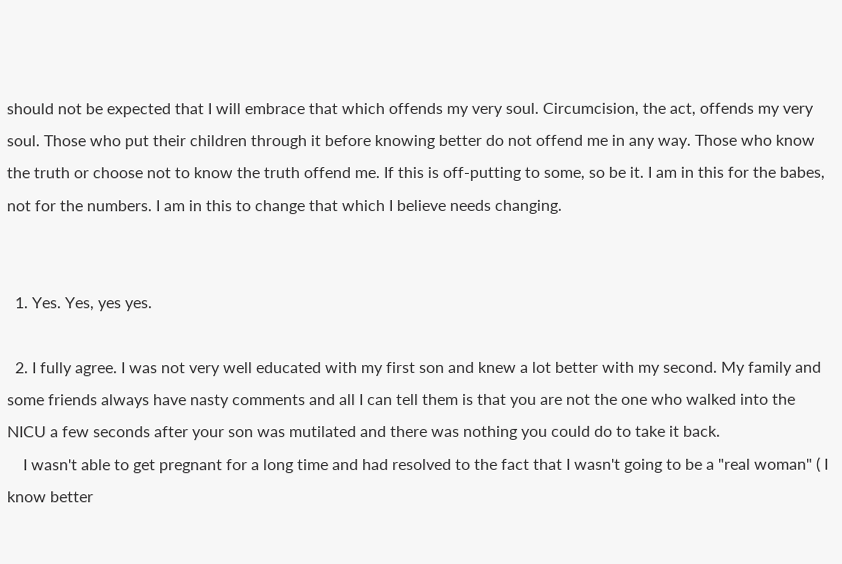should not be expected that I will embrace that which offends my very soul. Circumcision, the act, offends my very soul. Those who put their children through it before knowing better do not offend me in any way. Those who know the truth or choose not to know the truth offend me. If this is off-putting to some, so be it. I am in this for the babes, not for the numbers. I am in this to change that which I believe needs changing.


  1. Yes. Yes, yes yes.

  2. I fully agree. I was not very well educated with my first son and knew a lot better with my second. My family and some friends always have nasty comments and all I can tell them is that you are not the one who walked into the NICU a few seconds after your son was mutilated and there was nothing you could do to take it back.
    I wasn't able to get pregnant for a long time and had resolved to the fact that I wasn't going to be a "real woman" ( I know better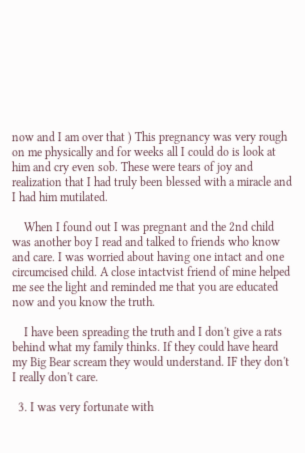now and I am over that ) This pregnancy was very rough on me physically and for weeks all I could do is look at him and cry even sob. These were tears of joy and realization that I had truly been blessed with a miracle and I had him mutilated.

    When I found out I was pregnant and the 2nd child was another boy I read and talked to friends who know and care. I was worried about having one intact and one circumcised child. A close intactvist friend of mine helped me see the light and reminded me that you are educated now and you know the truth.

    I have been spreading the truth and I don't give a rats behind what my family thinks. If they could have heard my Big Bear scream they would understand. IF they don't I really don't care.

  3. I was very fortunate with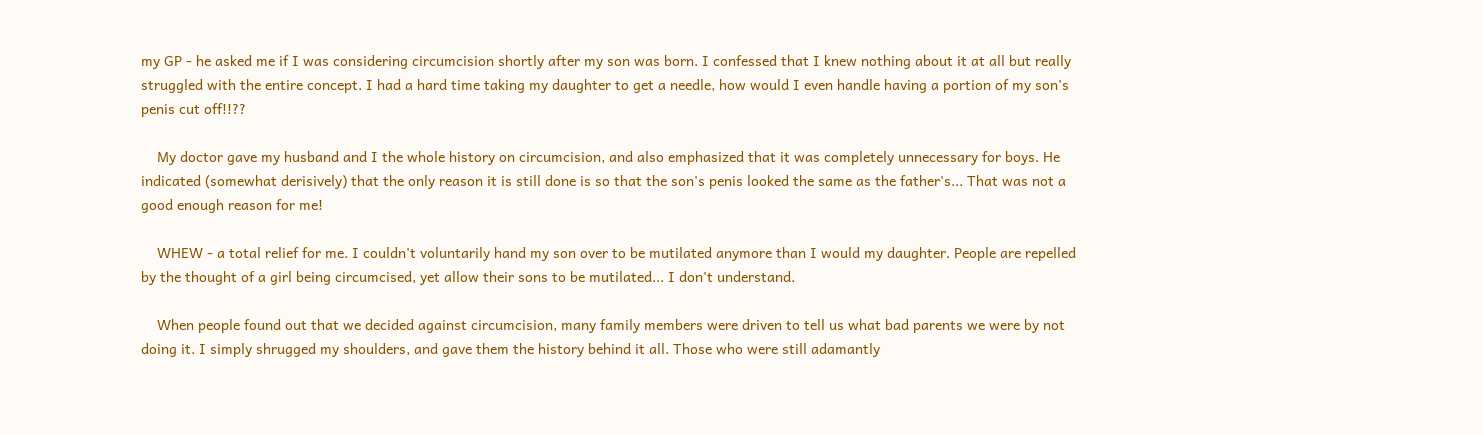my GP - he asked me if I was considering circumcision shortly after my son was born. I confessed that I knew nothing about it at all but really struggled with the entire concept. I had a hard time taking my daughter to get a needle, how would I even handle having a portion of my son's penis cut off!!??

    My doctor gave my husband and I the whole history on circumcision, and also emphasized that it was completely unnecessary for boys. He indicated (somewhat derisively) that the only reason it is still done is so that the son's penis looked the same as the father's... That was not a good enough reason for me!

    WHEW - a total relief for me. I couldn't voluntarily hand my son over to be mutilated anymore than I would my daughter. People are repelled by the thought of a girl being circumcised, yet allow their sons to be mutilated... I don't understand.

    When people found out that we decided against circumcision, many family members were driven to tell us what bad parents we were by not doing it. I simply shrugged my shoulders, and gave them the history behind it all. Those who were still adamantly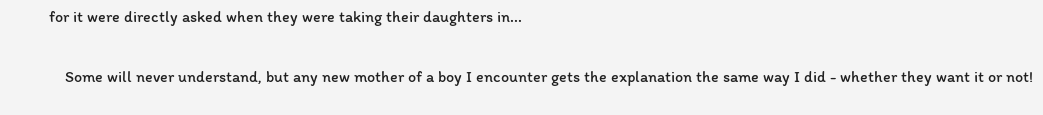for it were directly asked when they were taking their daughters in...

    Some will never understand, but any new mother of a boy I encounter gets the explanation the same way I did - whether they want it or not!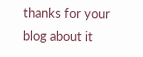thanks for your blog about it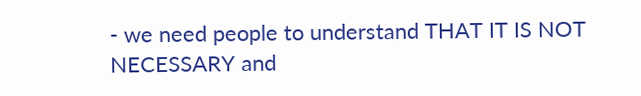- we need people to understand THAT IT IS NOT NECESSARY and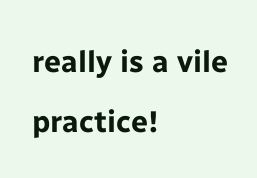really is a vile practice!